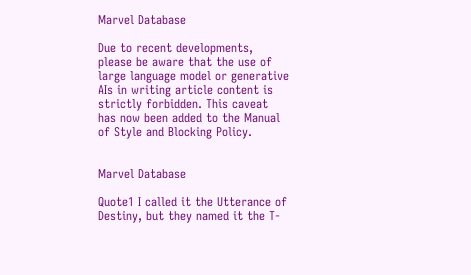Marvel Database

Due to recent developments, please be aware that the use of large language model or generative AIs in writing article content is strictly forbidden. This caveat has now been added to the Manual of Style and Blocking Policy.


Marvel Database

Quote1 I called it the Utterance of Destiny, but they named it the T-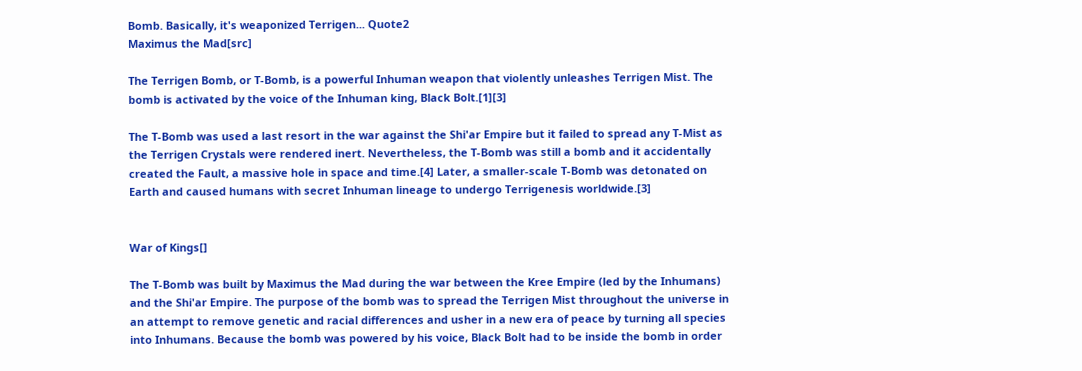Bomb. Basically, it's weaponized Terrigen... Quote2
Maximus the Mad[src]

The Terrigen Bomb, or T-Bomb, is a powerful Inhuman weapon that violently unleashes Terrigen Mist. The bomb is activated by the voice of the Inhuman king, Black Bolt.[1][3]

The T-Bomb was used a last resort in the war against the Shi'ar Empire but it failed to spread any T-Mist as the Terrigen Crystals were rendered inert. Nevertheless, the T-Bomb was still a bomb and it accidentally created the Fault, a massive hole in space and time.[4] Later, a smaller-scale T-Bomb was detonated on Earth and caused humans with secret Inhuman lineage to undergo Terrigenesis worldwide.[3]


War of Kings[]

The T-Bomb was built by Maximus the Mad during the war between the Kree Empire (led by the Inhumans) and the Shi'ar Empire. The purpose of the bomb was to spread the Terrigen Mist throughout the universe in an attempt to remove genetic and racial differences and usher in a new era of peace by turning all species into Inhumans. Because the bomb was powered by his voice, Black Bolt had to be inside the bomb in order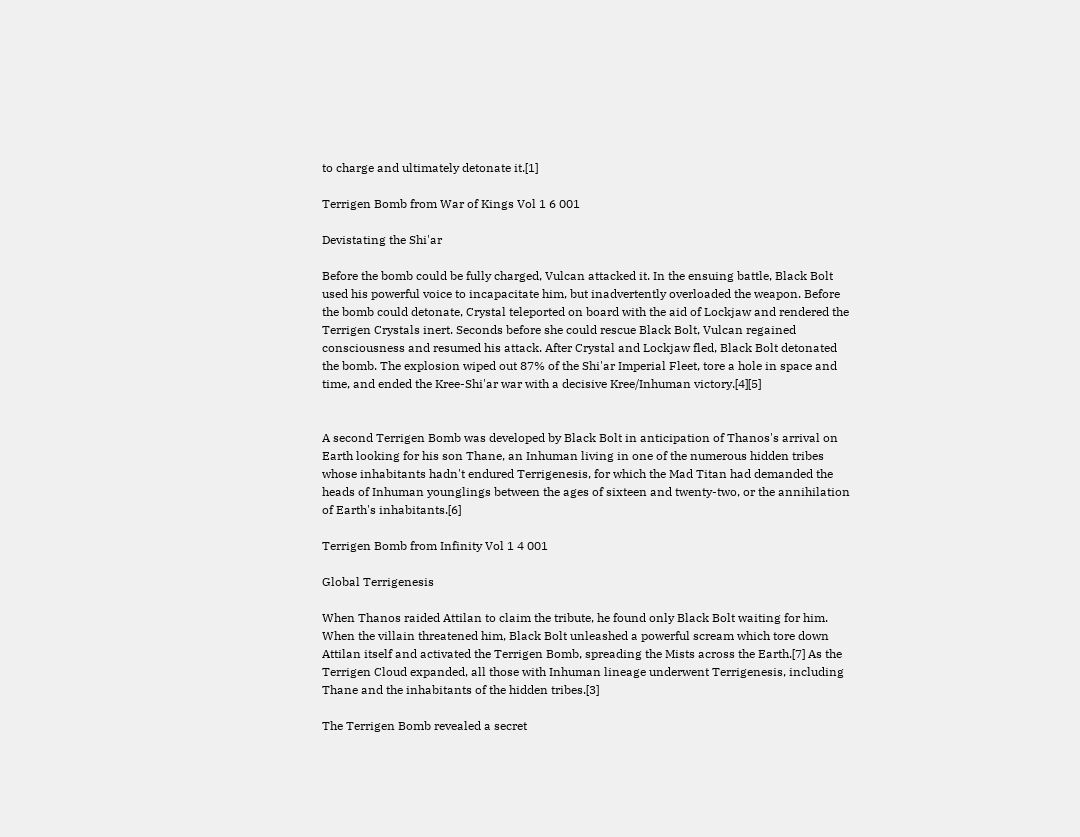to charge and ultimately detonate it.[1]

Terrigen Bomb from War of Kings Vol 1 6 001

Devistating the Shi'ar

Before the bomb could be fully charged, Vulcan attacked it. In the ensuing battle, Black Bolt used his powerful voice to incapacitate him, but inadvertently overloaded the weapon. Before the bomb could detonate, Crystal teleported on board with the aid of Lockjaw and rendered the Terrigen Crystals inert. Seconds before she could rescue Black Bolt, Vulcan regained consciousness and resumed his attack. After Crystal and Lockjaw fled, Black Bolt detonated the bomb. The explosion wiped out 87% of the Shi'ar Imperial Fleet, tore a hole in space and time, and ended the Kree-Shi'ar war with a decisive Kree/Inhuman victory.[4][5]


A second Terrigen Bomb was developed by Black Bolt in anticipation of Thanos's arrival on Earth looking for his son Thane, an Inhuman living in one of the numerous hidden tribes whose inhabitants hadn't endured Terrigenesis, for which the Mad Titan had demanded the heads of Inhuman younglings between the ages of sixteen and twenty-two, or the annihilation of Earth's inhabitants.[6]

Terrigen Bomb from Infinity Vol 1 4 001

Global Terrigenesis

When Thanos raided Attilan to claim the tribute, he found only Black Bolt waiting for him. When the villain threatened him, Black Bolt unleashed a powerful scream which tore down Attilan itself and activated the Terrigen Bomb, spreading the Mists across the Earth.[7] As the Terrigen Cloud expanded, all those with Inhuman lineage underwent Terrigenesis, including Thane and the inhabitants of the hidden tribes.[3]

The Terrigen Bomb revealed a secret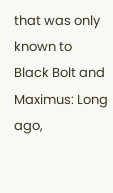that was only known to Black Bolt and Maximus: Long ago,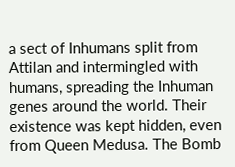a sect of Inhumans split from Attilan and intermingled with humans, spreading the Inhuman genes around the world. Their existence was kept hidden, even from Queen Medusa. The Bomb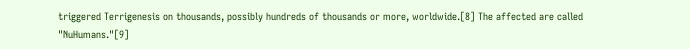triggered Terrigenesis on thousands, possibly hundreds of thousands or more, worldwide.[8] The affected are called "NuHumans."[9]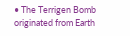• The Terrigen Bomb originated from Earth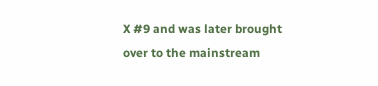X #9 and was later brought over to the mainstream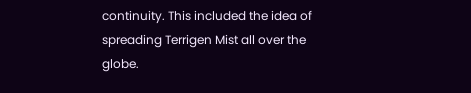continuity. This included the idea of spreading Terrigen Mist all over the globe.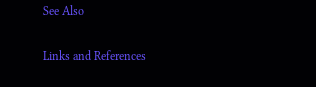See Also

Links and References